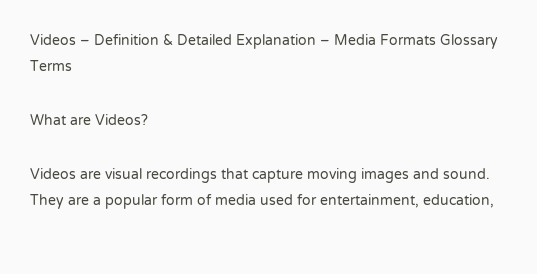Videos – Definition & Detailed Explanation – Media Formats Glossary Terms

What are Videos?

Videos are visual recordings that capture moving images and sound. They are a popular form of media used for entertainment, education,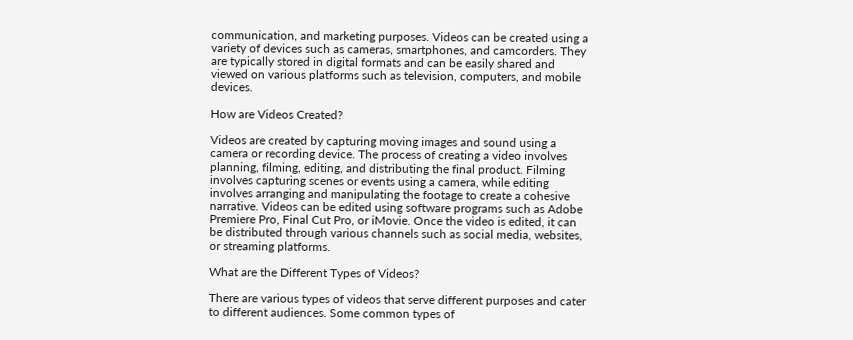communication, and marketing purposes. Videos can be created using a variety of devices such as cameras, smartphones, and camcorders. They are typically stored in digital formats and can be easily shared and viewed on various platforms such as television, computers, and mobile devices.

How are Videos Created?

Videos are created by capturing moving images and sound using a camera or recording device. The process of creating a video involves planning, filming, editing, and distributing the final product. Filming involves capturing scenes or events using a camera, while editing involves arranging and manipulating the footage to create a cohesive narrative. Videos can be edited using software programs such as Adobe Premiere Pro, Final Cut Pro, or iMovie. Once the video is edited, it can be distributed through various channels such as social media, websites, or streaming platforms.

What are the Different Types of Videos?

There are various types of videos that serve different purposes and cater to different audiences. Some common types of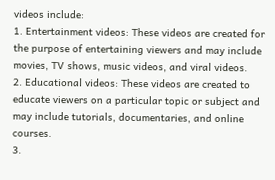videos include:
1. Entertainment videos: These videos are created for the purpose of entertaining viewers and may include movies, TV shows, music videos, and viral videos.
2. Educational videos: These videos are created to educate viewers on a particular topic or subject and may include tutorials, documentaries, and online courses.
3.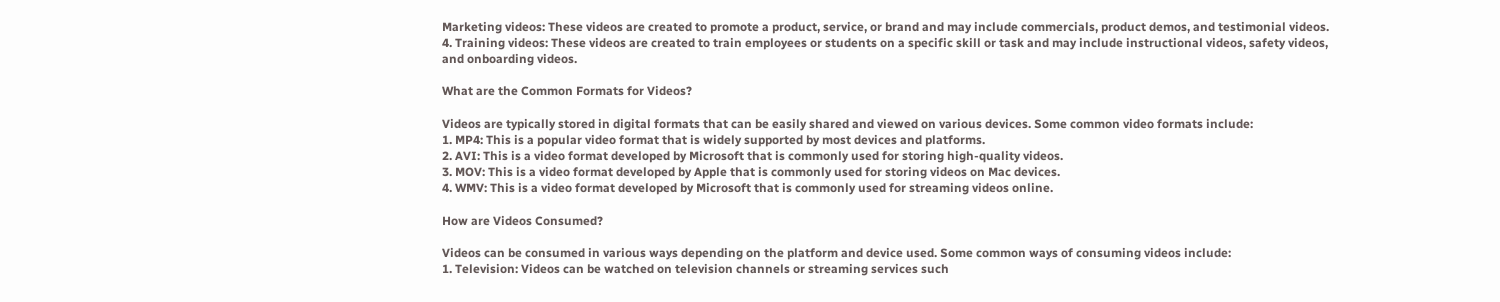Marketing videos: These videos are created to promote a product, service, or brand and may include commercials, product demos, and testimonial videos.
4. Training videos: These videos are created to train employees or students on a specific skill or task and may include instructional videos, safety videos, and onboarding videos.

What are the Common Formats for Videos?

Videos are typically stored in digital formats that can be easily shared and viewed on various devices. Some common video formats include:
1. MP4: This is a popular video format that is widely supported by most devices and platforms.
2. AVI: This is a video format developed by Microsoft that is commonly used for storing high-quality videos.
3. MOV: This is a video format developed by Apple that is commonly used for storing videos on Mac devices.
4. WMV: This is a video format developed by Microsoft that is commonly used for streaming videos online.

How are Videos Consumed?

Videos can be consumed in various ways depending on the platform and device used. Some common ways of consuming videos include:
1. Television: Videos can be watched on television channels or streaming services such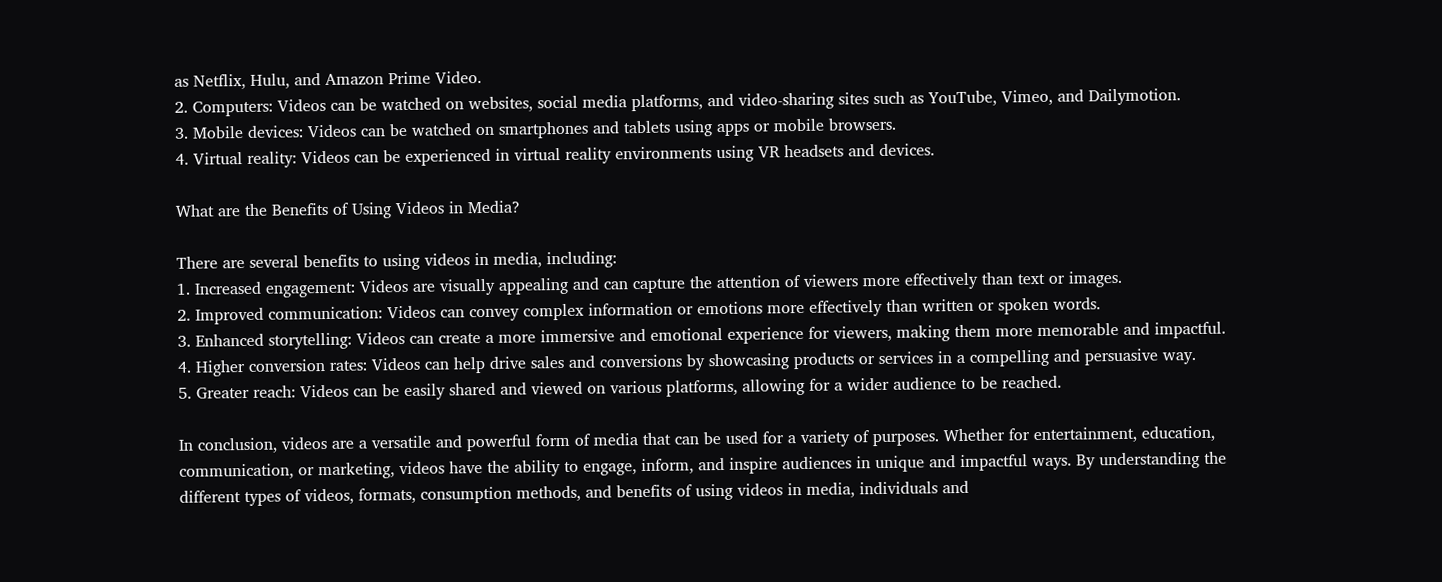as Netflix, Hulu, and Amazon Prime Video.
2. Computers: Videos can be watched on websites, social media platforms, and video-sharing sites such as YouTube, Vimeo, and Dailymotion.
3. Mobile devices: Videos can be watched on smartphones and tablets using apps or mobile browsers.
4. Virtual reality: Videos can be experienced in virtual reality environments using VR headsets and devices.

What are the Benefits of Using Videos in Media?

There are several benefits to using videos in media, including:
1. Increased engagement: Videos are visually appealing and can capture the attention of viewers more effectively than text or images.
2. Improved communication: Videos can convey complex information or emotions more effectively than written or spoken words.
3. Enhanced storytelling: Videos can create a more immersive and emotional experience for viewers, making them more memorable and impactful.
4. Higher conversion rates: Videos can help drive sales and conversions by showcasing products or services in a compelling and persuasive way.
5. Greater reach: Videos can be easily shared and viewed on various platforms, allowing for a wider audience to be reached.

In conclusion, videos are a versatile and powerful form of media that can be used for a variety of purposes. Whether for entertainment, education, communication, or marketing, videos have the ability to engage, inform, and inspire audiences in unique and impactful ways. By understanding the different types of videos, formats, consumption methods, and benefits of using videos in media, individuals and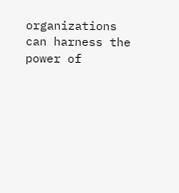organizations can harness the power of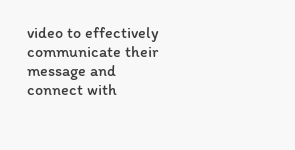video to effectively communicate their message and connect with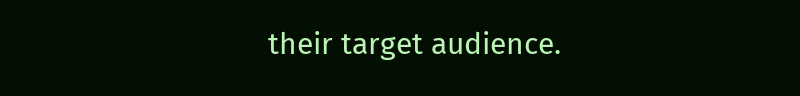their target audience.